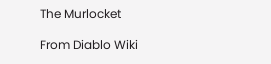The Murlocket

From Diablo Wiki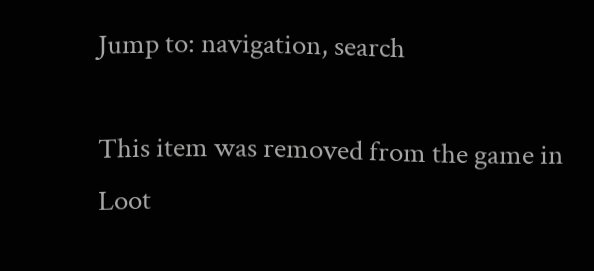Jump to: navigation, search

This item was removed from the game in Loot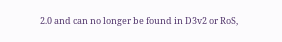2.0 and can no longer be found in D3v2 or RoS,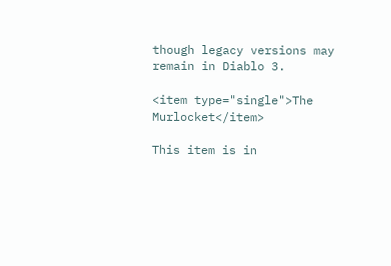though legacy versions may remain in Diablo 3.

<item type="single">The Murlocket</item>

This item is in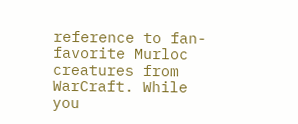reference to fan-favorite Murloc creatures from WarCraft. While you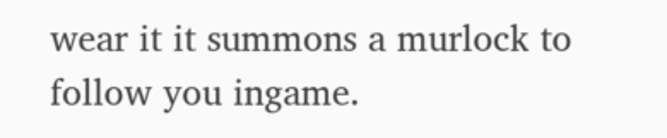wear it it summons a murlock to follow you ingame.